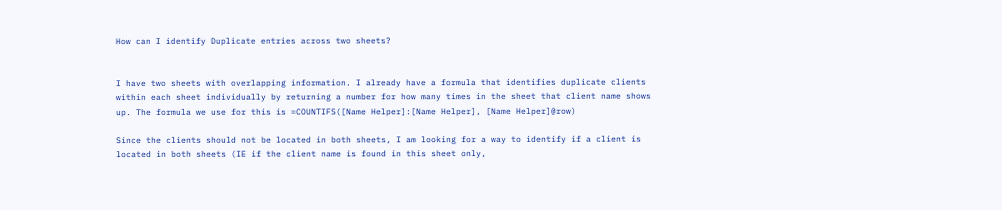How can I identify Duplicate entries across two sheets?


I have two sheets with overlapping information. I already have a formula that identifies duplicate clients within each sheet individually by returning a number for how many times in the sheet that client name shows up. The formula we use for this is =COUNTIFS([Name Helper]:[Name Helper], [Name Helper]@row)

Since the clients should not be located in both sheets, I am looking for a way to identify if a client is located in both sheets (IE if the client name is found in this sheet only,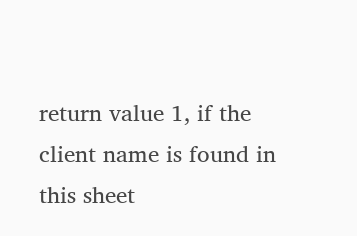return value 1, if the client name is found in this sheet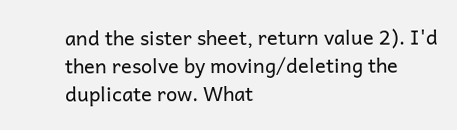and the sister sheet, return value 2). I'd then resolve by moving/deleting the duplicate row. What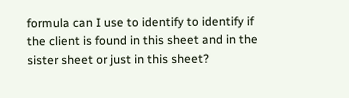formula can I use to identify to identify if the client is found in this sheet and in the sister sheet or just in this sheet?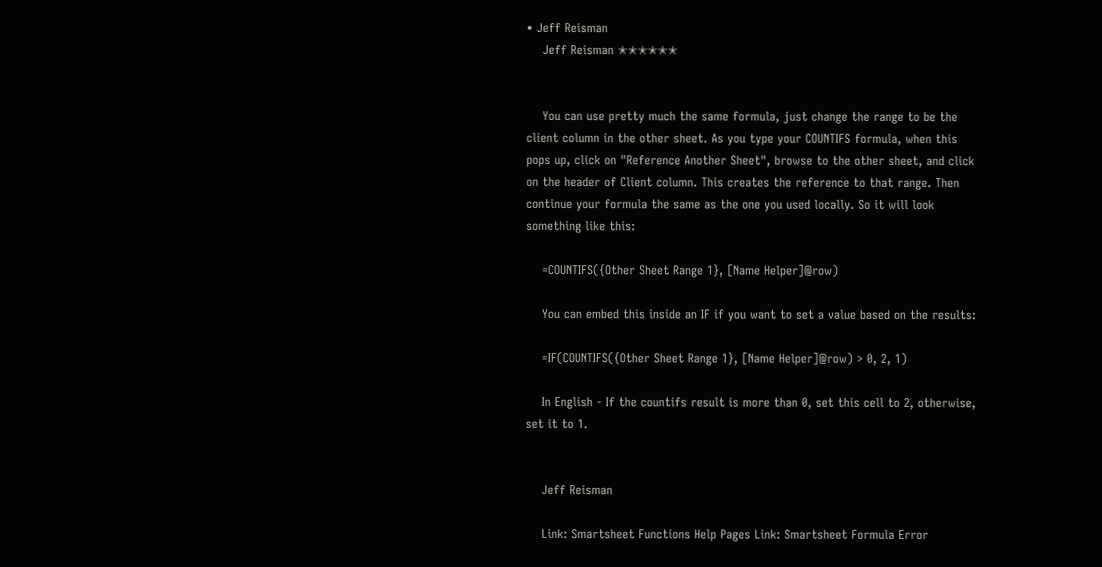• Jeff Reisman
    Jeff Reisman ✭✭✭✭✭✭


    You can use pretty much the same formula, just change the range to be the client column in the other sheet. As you type your COUNTIFS formula, when this pops up, click on "Reference Another Sheet", browse to the other sheet, and click on the header of Client column. This creates the reference to that range. Then continue your formula the same as the one you used locally. So it will look something like this:

    =COUNTIFS({Other Sheet Range 1}, [Name Helper]@row)

    You can embed this inside an IF if you want to set a value based on the results:

    =IF(COUNTIFS({Other Sheet Range 1}, [Name Helper]@row) > 0, 2, 1)

    In English - If the countifs result is more than 0, set this cell to 2, otherwise, set it to 1.


    Jeff Reisman

    Link: Smartsheet Functions Help Pages Link: Smartsheet Formula Error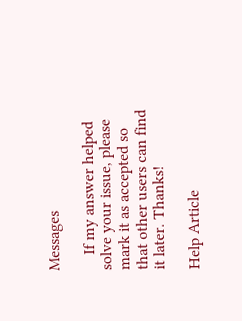Messages

    If my answer helped solve your issue, please mark it as accepted so that other users can find it later. Thanks!

Help Article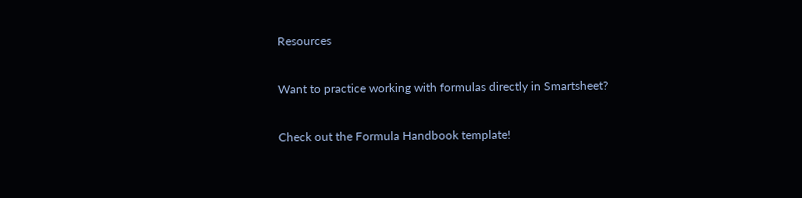Resources

Want to practice working with formulas directly in Smartsheet?

Check out the Formula Handbook template!